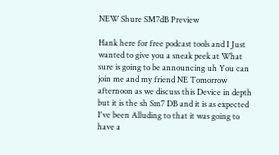NEW Shure SM7dB Preview

Hank here for free podcast tools and I Just wanted to give you a sneak peek at What sure is going to be announcing uh You can join me and my friend NE Tomorrow afternoon as we discuss this Device in depth but it is the sh Sm7 DB and it is as expected I've been Alluding to that it was going to have a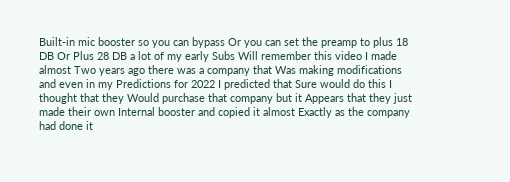Built-in mic booster so you can bypass Or you can set the preamp to plus 18 DB Or Plus 28 DB a lot of my early Subs Will remember this video I made almost Two years ago there was a company that Was making modifications and even in my Predictions for 2022 I predicted that Sure would do this I thought that they Would purchase that company but it Appears that they just made their own Internal booster and copied it almost Exactly as the company had done it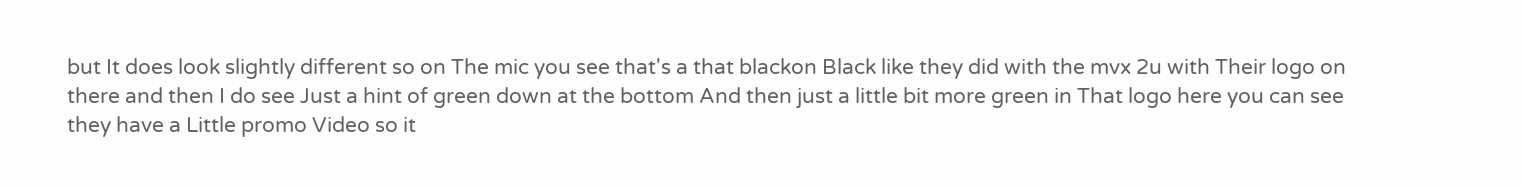but It does look slightly different so on The mic you see that's a that blackon Black like they did with the mvx 2u with Their logo on there and then I do see Just a hint of green down at the bottom And then just a little bit more green in That logo here you can see they have a Little promo Video so it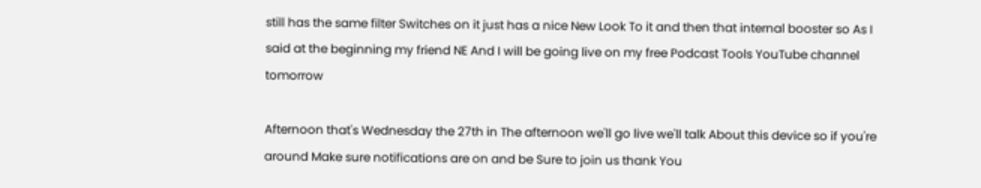still has the same filter Switches on it just has a nice New Look To it and then that internal booster so As I said at the beginning my friend NE And I will be going live on my free Podcast Tools YouTube channel tomorrow

Afternoon that's Wednesday the 27th in The afternoon we'll go live we'll talk About this device so if you're around Make sure notifications are on and be Sure to join us thank You